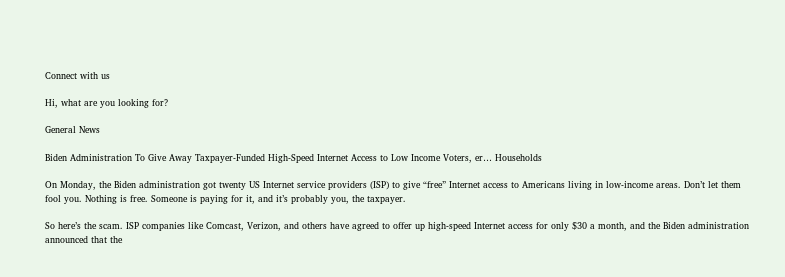Connect with us

Hi, what are you looking for?

General News

Biden Administration To Give Away Taxpayer-Funded High-Speed Internet Access to Low Income Voters, er… Households

On Monday, the Biden administration got twenty US Internet service providers (ISP) to give “free” Internet access to Americans living in low-income areas. Don’t let them fool you. Nothing is free. Someone is paying for it, and it’s probably you, the taxpayer.

So here’s the scam. ISP companies like Comcast, Verizon, and others have agreed to offer up high-speed Internet access for only $30 a month, and the Biden administration announced that the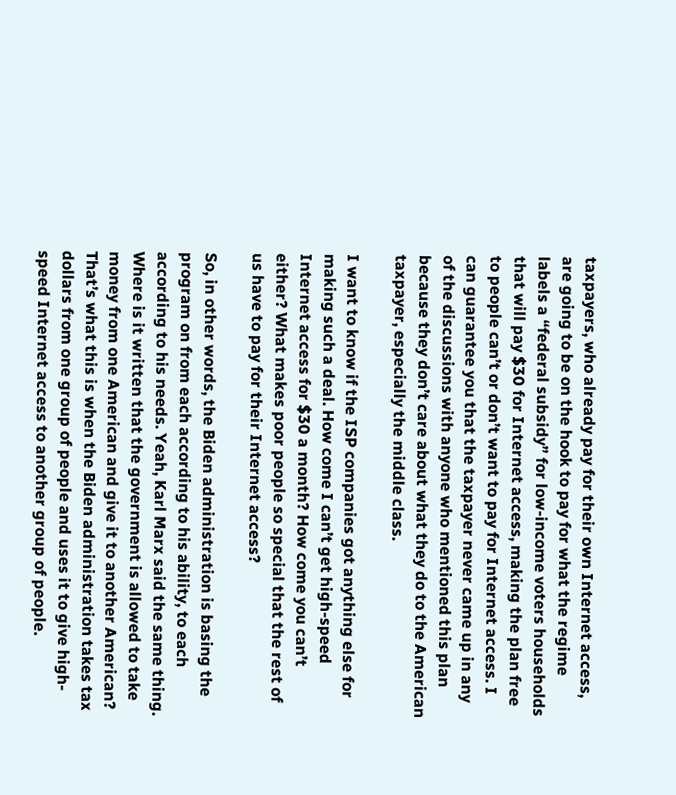taxpayers, who already pay for their own Internet access, are going to be on the hook to pay for what the regime labels a “federal subsidy” for low-income voters households that will pay $30 for Internet access, making the plan free to people can’t or don’t want to pay for Internet access. I can guarantee you that the taxpayer never came up in any of the discussions with anyone who mentioned this plan because they don’t care about what they do to the American taxpayer, especially the middle class.

I want to know if the ISP companies got anything else for making such a deal. How come I can’t get high-speed Internet access for $30 a month? How come you can’t either? What makes poor people so special that the rest of us have to pay for their Internet access?

So, in other words, the Biden administration is basing the program on from each according to his ability, to each according to his needs. Yeah, Karl Marx said the same thing. Where is it written that the government is allowed to take money from one American and give it to another American? That’s what this is when the Biden administration takes tax dollars from one group of people and uses it to give high-speed Internet access to another group of people.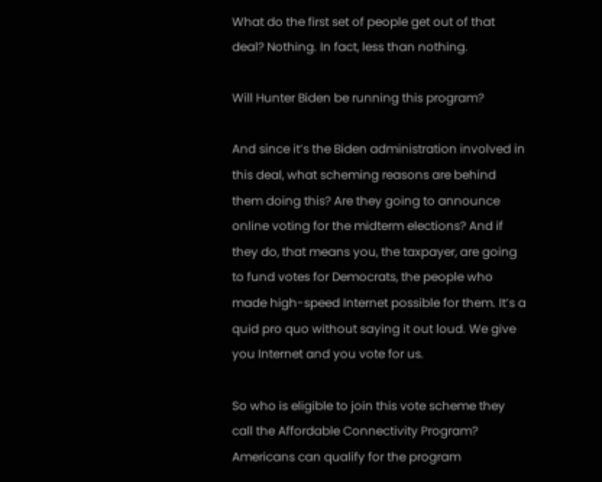What do the first set of people get out of that deal? Nothing. In fact, less than nothing.

Will Hunter Biden be running this program?

And since it’s the Biden administration involved in this deal, what scheming reasons are behind them doing this? Are they going to announce online voting for the midterm elections? And if they do, that means you, the taxpayer, are going to fund votes for Democrats, the people who made high-speed Internet possible for them. It’s a quid pro quo without saying it out loud. We give you Internet and you vote for us.

So who is eligible to join this vote scheme they call the Affordable Connectivity Program? Americans can qualify for the program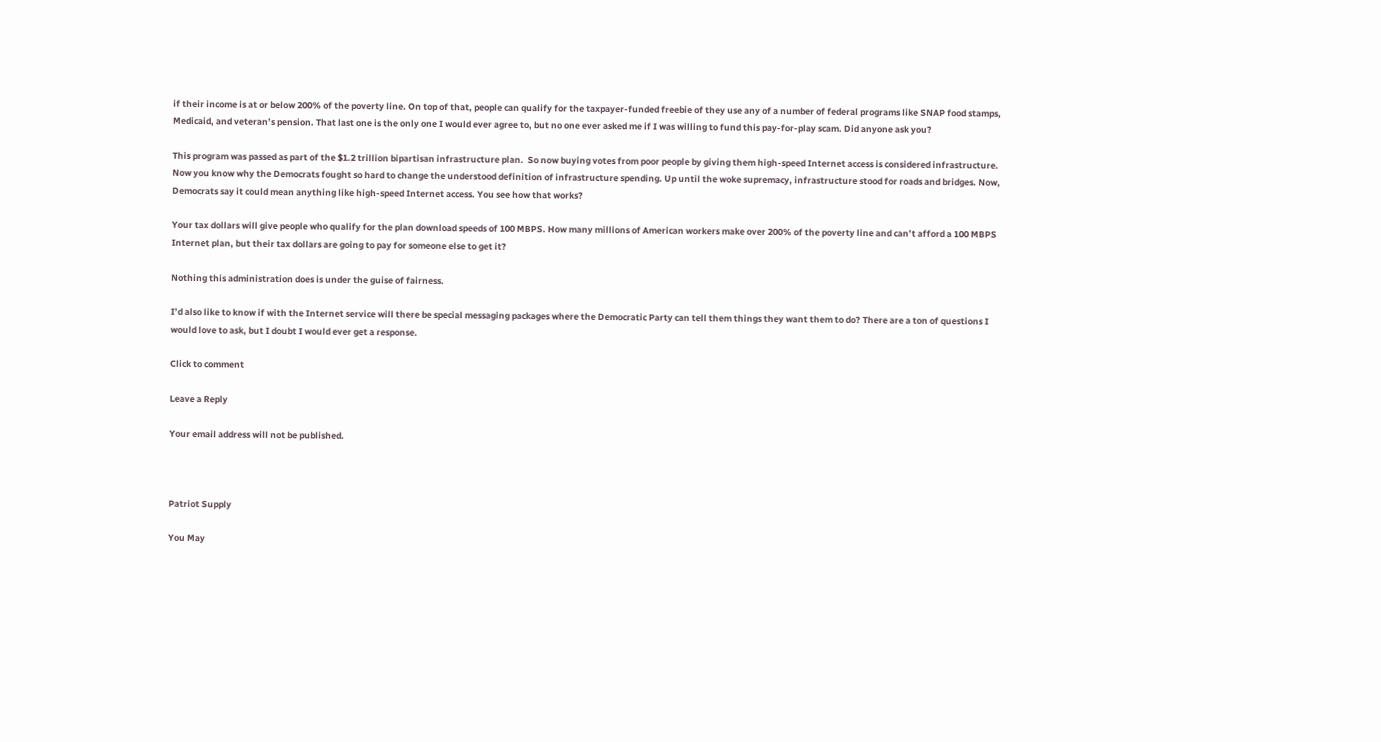if their income is at or below 200% of the poverty line. On top of that, people can qualify for the taxpayer-funded freebie of they use any of a number of federal programs like SNAP food stamps, Medicaid, and veteran’s pension. That last one is the only one I would ever agree to, but no one ever asked me if I was willing to fund this pay-for-play scam. Did anyone ask you?

This program was passed as part of the $1.2 trillion bipartisan infrastructure plan.  So now buying votes from poor people by giving them high-speed Internet access is considered infrastructure. Now you know why the Democrats fought so hard to change the understood definition of infrastructure spending. Up until the woke supremacy, infrastructure stood for roads and bridges. Now, Democrats say it could mean anything like high-speed Internet access. You see how that works?

Your tax dollars will give people who qualify for the plan download speeds of 100 MBPS. How many millions of American workers make over 200% of the poverty line and can’t afford a 100 MBPS Internet plan, but their tax dollars are going to pay for someone else to get it?

Nothing this administration does is under the guise of fairness.

I’d also like to know if with the Internet service will there be special messaging packages where the Democratic Party can tell them things they want them to do? There are a ton of questions I would love to ask, but I doubt I would ever get a response.

Click to comment

Leave a Reply

Your email address will not be published.



Patriot Supply

You May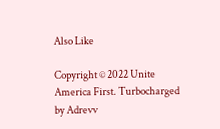Also Like

Copyright © 2022 Unite America First. Turbocharged by Adrevv